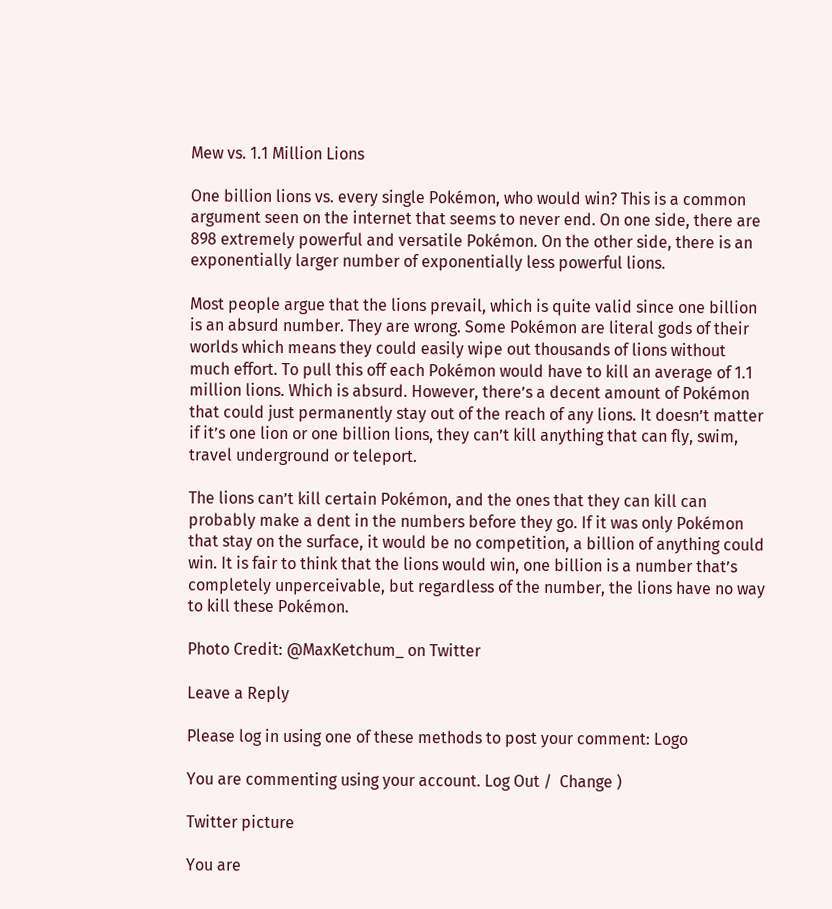Mew vs. 1.1 Million Lions

One billion lions vs. every single Pokémon, who would win? This is a common argument seen on the internet that seems to never end. On one side, there are 898 extremely powerful and versatile Pokémon. On the other side, there is an exponentially larger number of exponentially less powerful lions.

Most people argue that the lions prevail, which is quite valid since one billion is an absurd number. They are wrong. Some Pokémon are literal gods of their worlds which means they could easily wipe out thousands of lions without much effort. To pull this off each Pokémon would have to kill an average of 1.1 million lions. Which is absurd. However, there’s a decent amount of Pokémon that could just permanently stay out of the reach of any lions. It doesn’t matter if it’s one lion or one billion lions, they can’t kill anything that can fly, swim, travel underground or teleport.

The lions can’t kill certain Pokémon, and the ones that they can kill can probably make a dent in the numbers before they go. If it was only Pokémon that stay on the surface, it would be no competition, a billion of anything could win. It is fair to think that the lions would win, one billion is a number that’s completely unperceivable, but regardless of the number, the lions have no way to kill these Pokémon.

Photo Credit: @MaxKetchum_ on Twitter

Leave a Reply

Please log in using one of these methods to post your comment: Logo

You are commenting using your account. Log Out /  Change )

Twitter picture

You are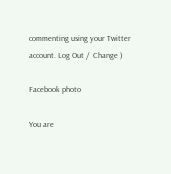commenting using your Twitter account. Log Out /  Change )

Facebook photo

You are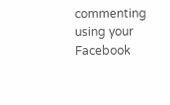commenting using your Facebook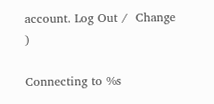account. Log Out /  Change )

Connecting to %s